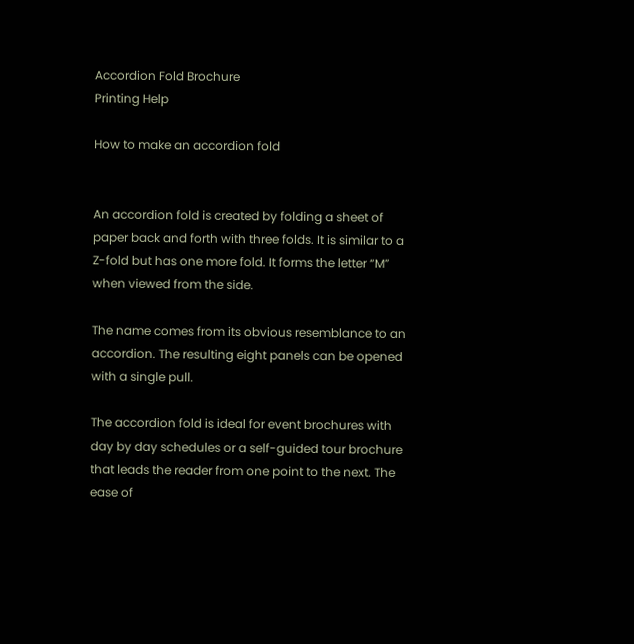Accordion Fold Brochure
Printing Help

How to make an accordion fold


An accordion fold is created by folding a sheet of paper back and forth with three folds. It is similar to a Z-fold but has one more fold. It forms the letter “M” when viewed from the side.

The name comes from its obvious resemblance to an accordion. The resulting eight panels can be opened with a single pull.

The accordion fold is ideal for event brochures with day by day schedules or a self-guided tour brochure that leads the reader from one point to the next. The ease of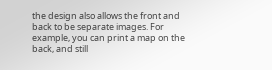the design also allows the front and back to be separate images. For example, you can print a map on the back, and still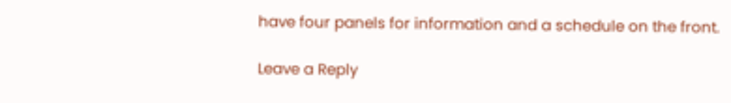have four panels for information and a schedule on the front.

Leave a Reply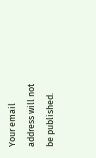Your email address will not be published.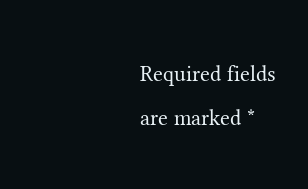Required fields are marked *